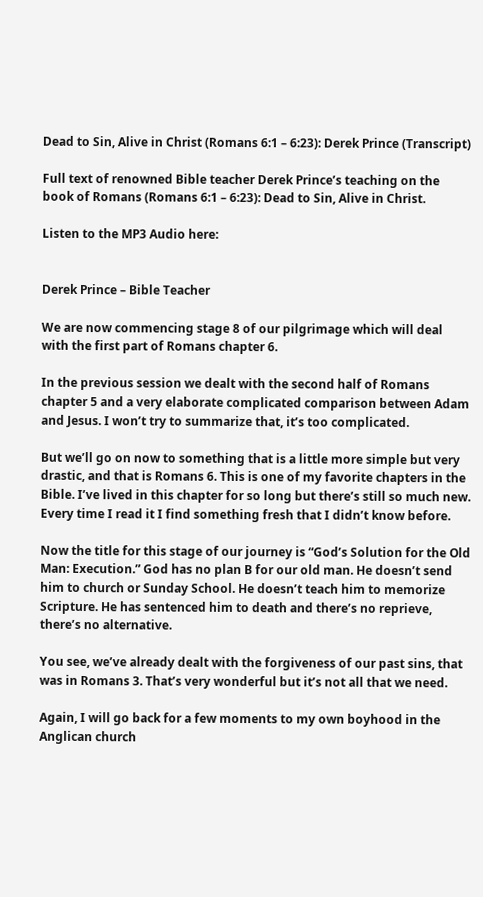Dead to Sin, Alive in Christ (Romans 6:1 – 6:23): Derek Prince (Transcript)

Full text of renowned Bible teacher Derek Prince’s teaching on the book of Romans (Romans 6:1 – 6:23): Dead to Sin, Alive in Christ.

Listen to the MP3 Audio here:


Derek Prince – Bible Teacher

We are now commencing stage 8 of our pilgrimage which will deal with the first part of Romans chapter 6.

In the previous session we dealt with the second half of Romans chapter 5 and a very elaborate complicated comparison between Adam and Jesus. I won’t try to summarize that, it’s too complicated.

But we’ll go on now to something that is a little more simple but very drastic, and that is Romans 6. This is one of my favorite chapters in the Bible. I’ve lived in this chapter for so long but there’s still so much new. Every time I read it I find something fresh that I didn’t know before.

Now the title for this stage of our journey is “God’s Solution for the Old Man: Execution.” God has no plan B for our old man. He doesn’t send him to church or Sunday School. He doesn’t teach him to memorize Scripture. He has sentenced him to death and there’s no reprieve, there’s no alternative.

You see, we’ve already dealt with the forgiveness of our past sins, that was in Romans 3. That’s very wonderful but it’s not all that we need.

Again, I will go back for a few moments to my own boyhood in the Anglican church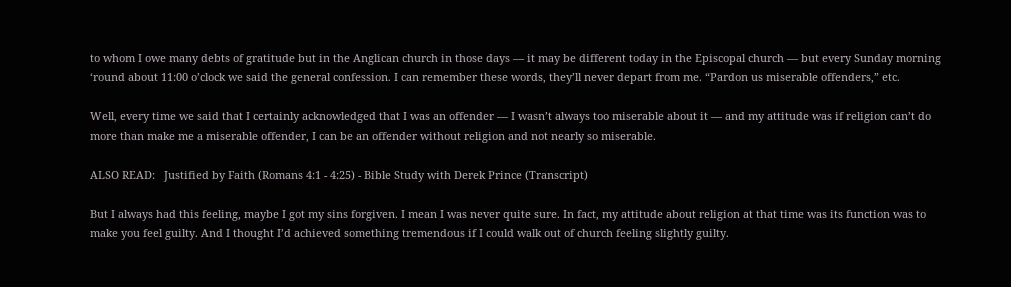to whom I owe many debts of gratitude but in the Anglican church in those days — it may be different today in the Episcopal church — but every Sunday morning ‘round about 11:00 o’clock we said the general confession. I can remember these words, they’ll never depart from me. “Pardon us miserable offenders,” etc.

Well, every time we said that I certainly acknowledged that I was an offender — I wasn’t always too miserable about it — and my attitude was if religion can’t do more than make me a miserable offender, I can be an offender without religion and not nearly so miserable.

ALSO READ:   Justified by Faith (Romans 4:1 - 4:25) - Bible Study with Derek Prince (Transcript)

But I always had this feeling, maybe I got my sins forgiven. I mean I was never quite sure. In fact, my attitude about religion at that time was its function was to make you feel guilty. And I thought I’d achieved something tremendous if I could walk out of church feeling slightly guilty.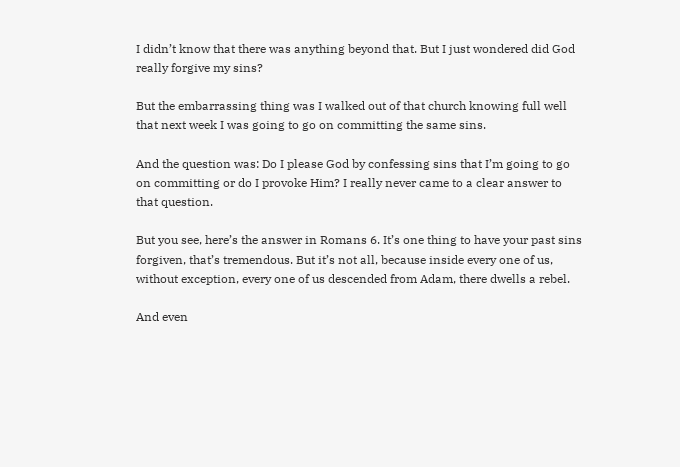I didn’t know that there was anything beyond that. But I just wondered did God really forgive my sins?

But the embarrassing thing was I walked out of that church knowing full well that next week I was going to go on committing the same sins.

And the question was: Do I please God by confessing sins that I’m going to go on committing or do I provoke Him? I really never came to a clear answer to that question.

But you see, here’s the answer in Romans 6. It’s one thing to have your past sins forgiven, that’s tremendous. But it’s not all, because inside every one of us, without exception, every one of us descended from Adam, there dwells a rebel.

And even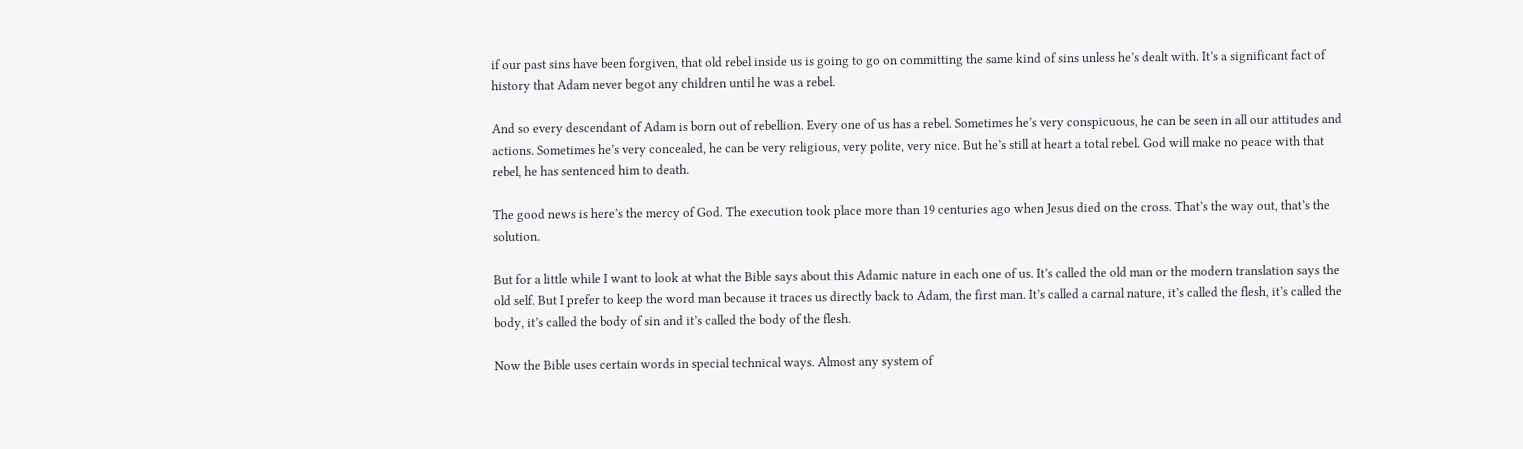if our past sins have been forgiven, that old rebel inside us is going to go on committing the same kind of sins unless he’s dealt with. It’s a significant fact of history that Adam never begot any children until he was a rebel.

And so every descendant of Adam is born out of rebellion. Every one of us has a rebel. Sometimes he’s very conspicuous, he can be seen in all our attitudes and actions. Sometimes he’s very concealed, he can be very religious, very polite, very nice. But he’s still at heart a total rebel. God will make no peace with that rebel, he has sentenced him to death.

The good news is here’s the mercy of God. The execution took place more than 19 centuries ago when Jesus died on the cross. That’s the way out, that’s the solution.

But for a little while I want to look at what the Bible says about this Adamic nature in each one of us. It’s called the old man or the modern translation says the old self. But I prefer to keep the word man because it traces us directly back to Adam, the first man. It’s called a carnal nature, it’s called the flesh, it’s called the body, it’s called the body of sin and it’s called the body of the flesh.

Now the Bible uses certain words in special technical ways. Almost any system of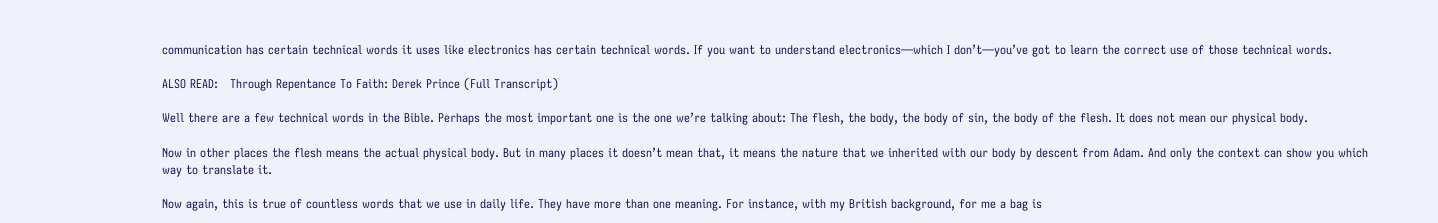communication has certain technical words it uses like electronics has certain technical words. If you want to understand electronics—which I don’t—you’ve got to learn the correct use of those technical words.

ALSO READ:   Through Repentance To Faith: Derek Prince (Full Transcript)

Well there are a few technical words in the Bible. Perhaps the most important one is the one we’re talking about: The flesh, the body, the body of sin, the body of the flesh. It does not mean our physical body.

Now in other places the flesh means the actual physical body. But in many places it doesn’t mean that, it means the nature that we inherited with our body by descent from Adam. And only the context can show you which way to translate it.

Now again, this is true of countless words that we use in daily life. They have more than one meaning. For instance, with my British background, for me a bag is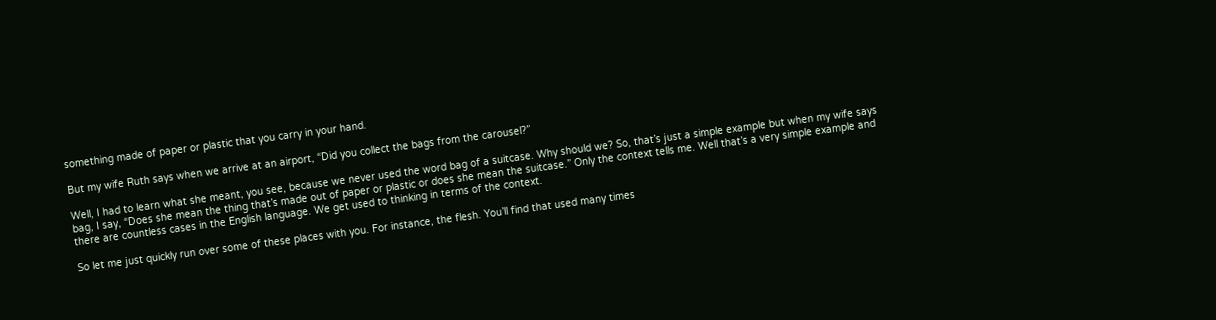something made of paper or plastic that you carry in your hand.

But my wife Ruth says when we arrive at an airport, “Did you collect the bags from the carousel?”

Well, I had to learn what she meant, you see, because we never used the word bag of a suitcase. Why should we? So, that’s just a simple example but when my wife says bag, I say, “Does she mean the thing that’s made out of paper or plastic or does she mean the suitcase.” Only the context tells me. Well that’s a very simple example and there are countless cases in the English language. We get used to thinking in terms of the context.

So let me just quickly run over some of these places with you. For instance, the flesh. You’ll find that used many times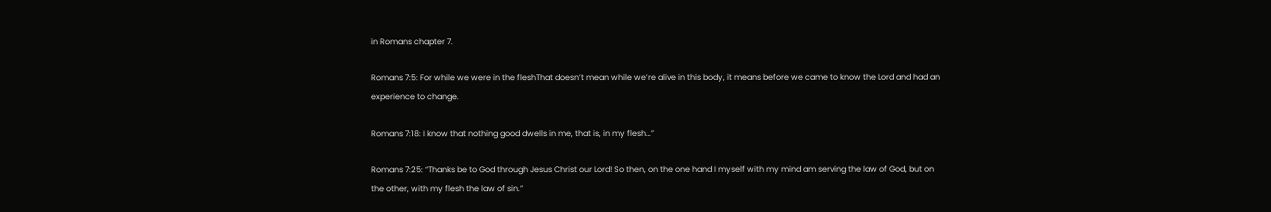in Romans chapter 7.

Romans 7:5: For while we were in the fleshThat doesn’t mean while we’re alive in this body, it means before we came to know the Lord and had an experience to change.

Romans 7:18: I know that nothing good dwells in me, that is, in my flesh…”

Romans 7:25: “Thanks be to God through Jesus Christ our Lord! So then, on the one hand I myself with my mind am serving the law of God, but on the other, with my flesh the law of sin.”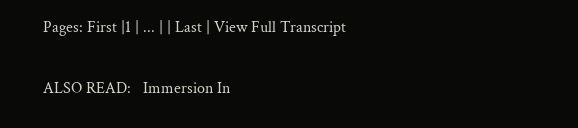Pages: First |1 | ... | | Last | View Full Transcript

ALSO READ:   Immersion In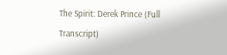The Spirit: Derek Prince (Full Transcript)